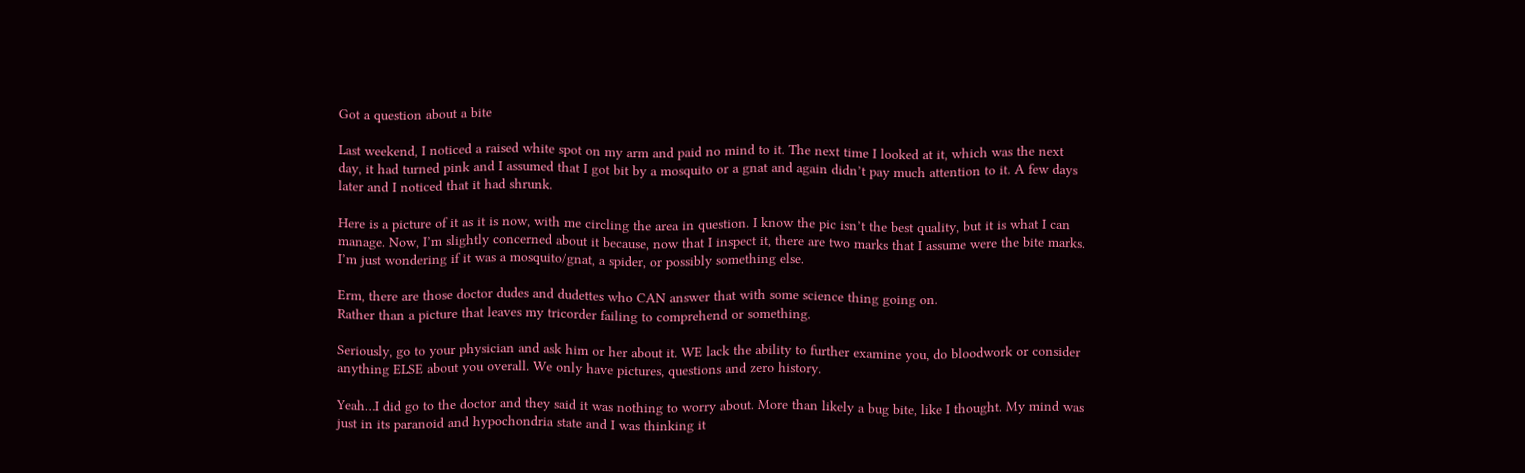Got a question about a bite

Last weekend, I noticed a raised white spot on my arm and paid no mind to it. The next time I looked at it, which was the next day, it had turned pink and I assumed that I got bit by a mosquito or a gnat and again didn’t pay much attention to it. A few days later and I noticed that it had shrunk.

Here is a picture of it as it is now, with me circling the area in question. I know the pic isn’t the best quality, but it is what I can manage. Now, I’m slightly concerned about it because, now that I inspect it, there are two marks that I assume were the bite marks. I’m just wondering if it was a mosquito/gnat, a spider, or possibly something else.

Erm, there are those doctor dudes and dudettes who CAN answer that with some science thing going on.
Rather than a picture that leaves my tricorder failing to comprehend or something.

Seriously, go to your physician and ask him or her about it. WE lack the ability to further examine you, do bloodwork or consider anything ELSE about you overall. We only have pictures, questions and zero history.

Yeah…I did go to the doctor and they said it was nothing to worry about. More than likely a bug bite, like I thought. My mind was just in its paranoid and hypochondria state and I was thinking it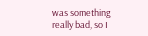was something really bad, so I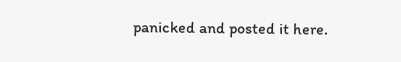panicked and posted it here.